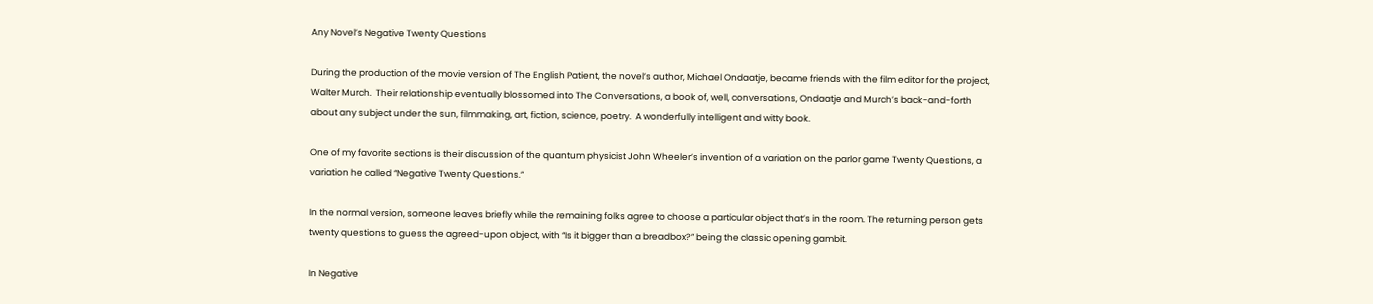Any Novel’s Negative Twenty Questions

During the production of the movie version of The English Patient, the novel’s author, Michael Ondaatje, became friends with the film editor for the project, Walter Murch.  Their relationship eventually blossomed into The Conversations, a book of, well, conversations, Ondaatje and Murch’s back-and-forth about any subject under the sun, filmmaking, art, fiction, science, poetry.  A wonderfully intelligent and witty book.

One of my favorite sections is their discussion of the quantum physicist John Wheeler’s invention of a variation on the parlor game Twenty Questions, a variation he called “Negative Twenty Questions.”

In the normal version, someone leaves briefly while the remaining folks agree to choose a particular object that’s in the room. The returning person gets twenty questions to guess the agreed-upon object, with “Is it bigger than a breadbox?” being the classic opening gambit.

In Negative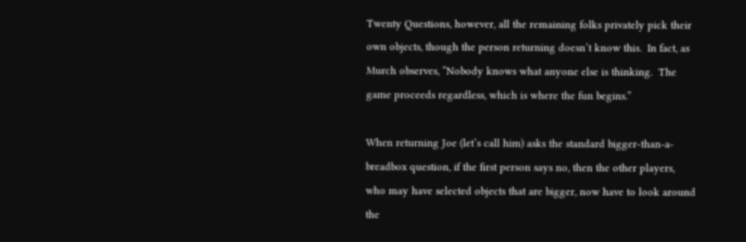Twenty Questions, however, all the remaining folks privately pick their own objects, though the person returning doesn’t know this.  In fact, as Murch observes, “Nobody knows what anyone else is thinking.  The game proceeds regardless, which is where the fun begins.”

When returning Joe (let’s call him) asks the standard bigger-than-a-breadbox question, if the first person says no, then the other players, who may have selected objects that are bigger, now have to look around the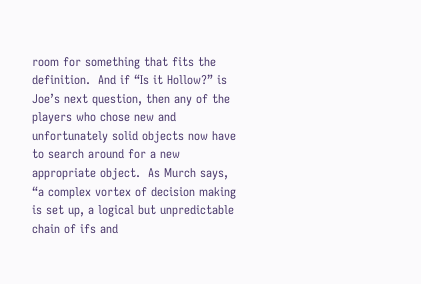room for something that fits the definition.  And if “Is it Hollow?” is Joe’s next question, then any of the players who chose new and unfortunately solid objects now have to search around for a new appropriate object.  As Murch says, “a complex vortex of decision making is set up, a logical but unpredictable chain of ifs and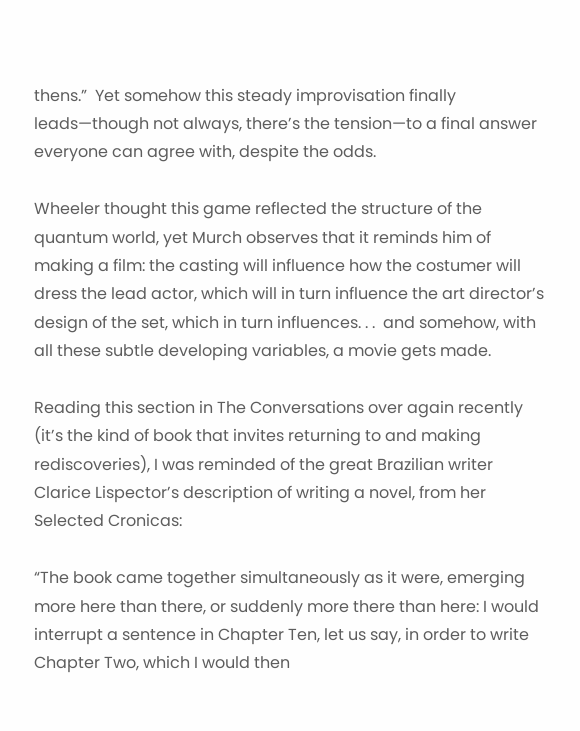thens.”  Yet somehow this steady improvisation finally leads—though not always, there’s the tension—to a final answer everyone can agree with, despite the odds.

Wheeler thought this game reflected the structure of the quantum world, yet Murch observes that it reminds him of making a film: the casting will influence how the costumer will dress the lead actor, which will in turn influence the art director’s design of the set, which in turn influences. . .  and somehow, with all these subtle developing variables, a movie gets made.

Reading this section in The Conversations over again recently (it’s the kind of book that invites returning to and making rediscoveries), I was reminded of the great Brazilian writer Clarice Lispector’s description of writing a novel, from her Selected Cronicas:

“The book came together simultaneously as it were, emerging more here than there, or suddenly more there than here: I would interrupt a sentence in Chapter Ten, let us say, in order to write Chapter Two, which I would then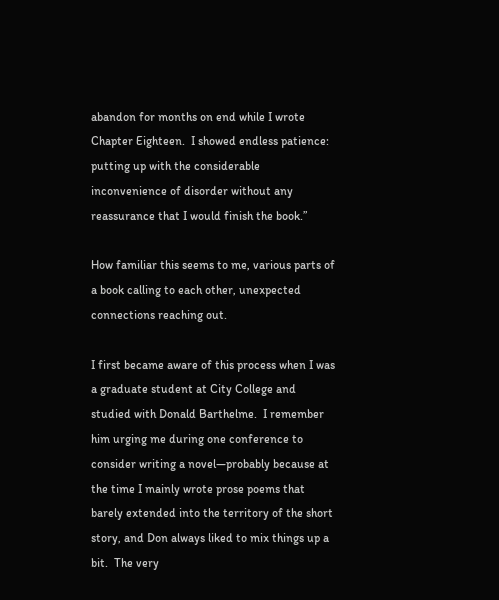abandon for months on end while I wrote Chapter Eighteen.  I showed endless patience: putting up with the considerable inconvenience of disorder without any reassurance that I would finish the book.”

How familiar this seems to me, various parts of a book calling to each other, unexpected connections reaching out.

I first became aware of this process when I was a graduate student at City College and studied with Donald Barthelme.  I remember him urging me during one conference to consider writing a novel—probably because at the time I mainly wrote prose poems that barely extended into the territory of the short story, and Don always liked to mix things up a bit.  The very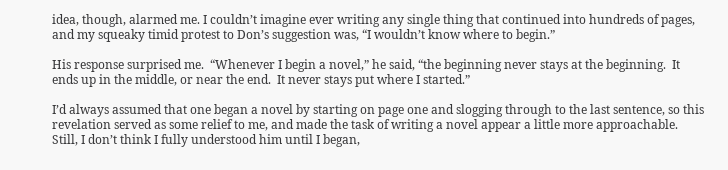idea, though, alarmed me. I couldn’t imagine ever writing any single thing that continued into hundreds of pages, and my squeaky timid protest to Don’s suggestion was, “I wouldn’t know where to begin.”

His response surprised me.  “Whenever I begin a novel,” he said, “the beginning never stays at the beginning.  It ends up in the middle, or near the end.  It never stays put where I started.”

I’d always assumed that one began a novel by starting on page one and slogging through to the last sentence, so this revelation served as some relief to me, and made the task of writing a novel appear a little more approachable.  Still, I don’t think I fully understood him until I began,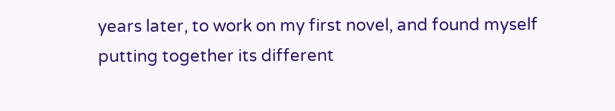years later, to work on my first novel, and found myself putting together its different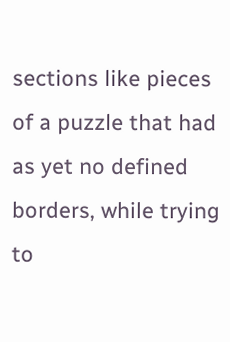sections like pieces of a puzzle that had as yet no defined borders, while trying to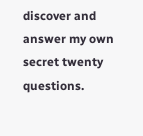discover and answer my own secret twenty questions.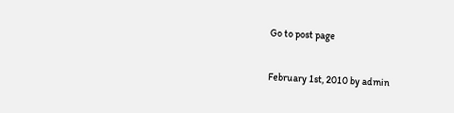Go to post page

February 1st, 2010 by admin